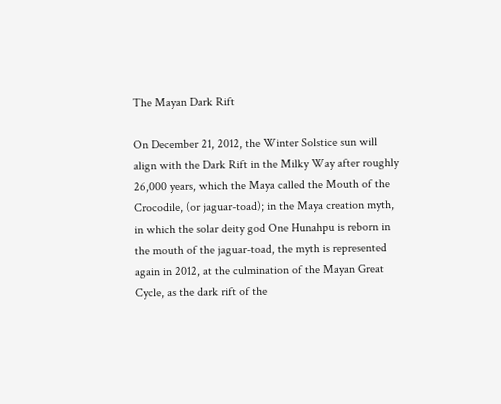The Mayan Dark Rift

On December 21, 2012, the Winter Solstice sun will align with the Dark Rift in the Milky Way after roughly 26,000 years, which the Maya called the Mouth of the Crocodile, (or jaguar-toad); in the Maya creation myth, in which the solar deity god One Hunahpu is reborn in the mouth of the jaguar-toad, the myth is represented again in 2012, at the culmination of the Mayan Great Cycle, as the dark rift of the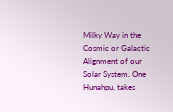Milky Way in the Cosmic or Galactic Alignment of our Solar System. One Hunahpu, takes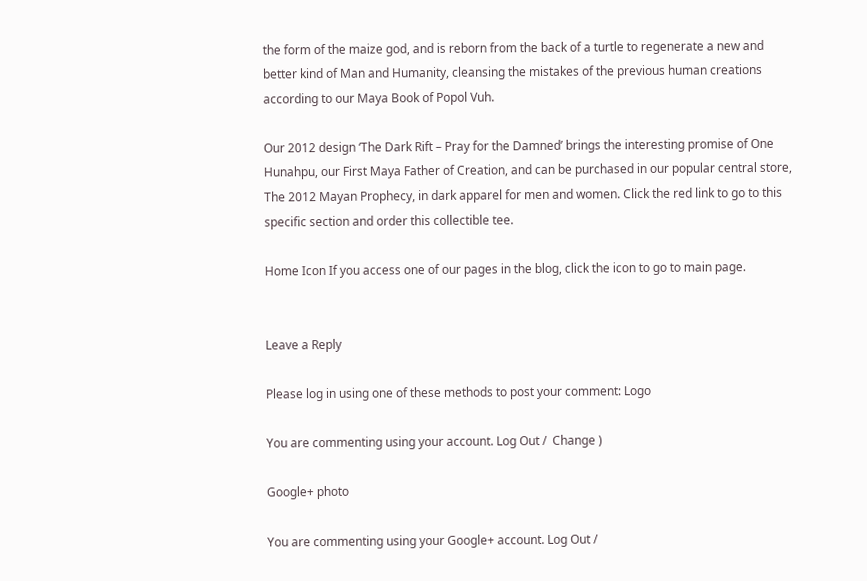the form of the maize god, and is reborn from the back of a turtle to regenerate a new and better kind of Man and Humanity, cleansing the mistakes of the previous human creations according to our Maya Book of Popol Vuh.

Our 2012 design ‘The Dark Rift – Pray for the Damned’ brings the interesting promise of One Hunahpu, our First Maya Father of Creation, and can be purchased in our popular central store, The 2012 Mayan Prophecy, in dark apparel for men and women. Click the red link to go to this specific section and order this collectible tee.

Home Icon If you access one of our pages in the blog, click the icon to go to main page.


Leave a Reply

Please log in using one of these methods to post your comment: Logo

You are commenting using your account. Log Out /  Change )

Google+ photo

You are commenting using your Google+ account. Log Out /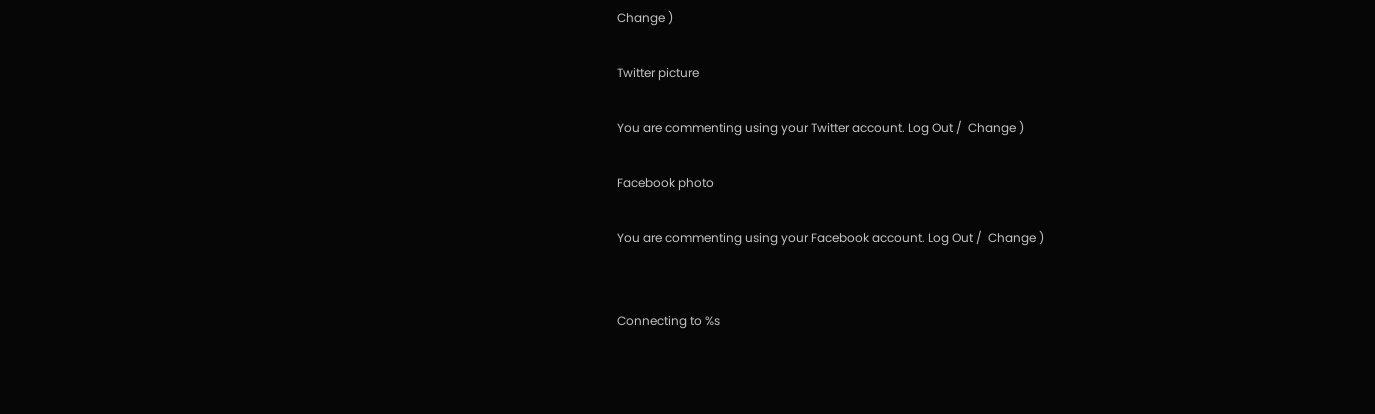Change )

Twitter picture

You are commenting using your Twitter account. Log Out /  Change )

Facebook photo

You are commenting using your Facebook account. Log Out /  Change )


Connecting to %s